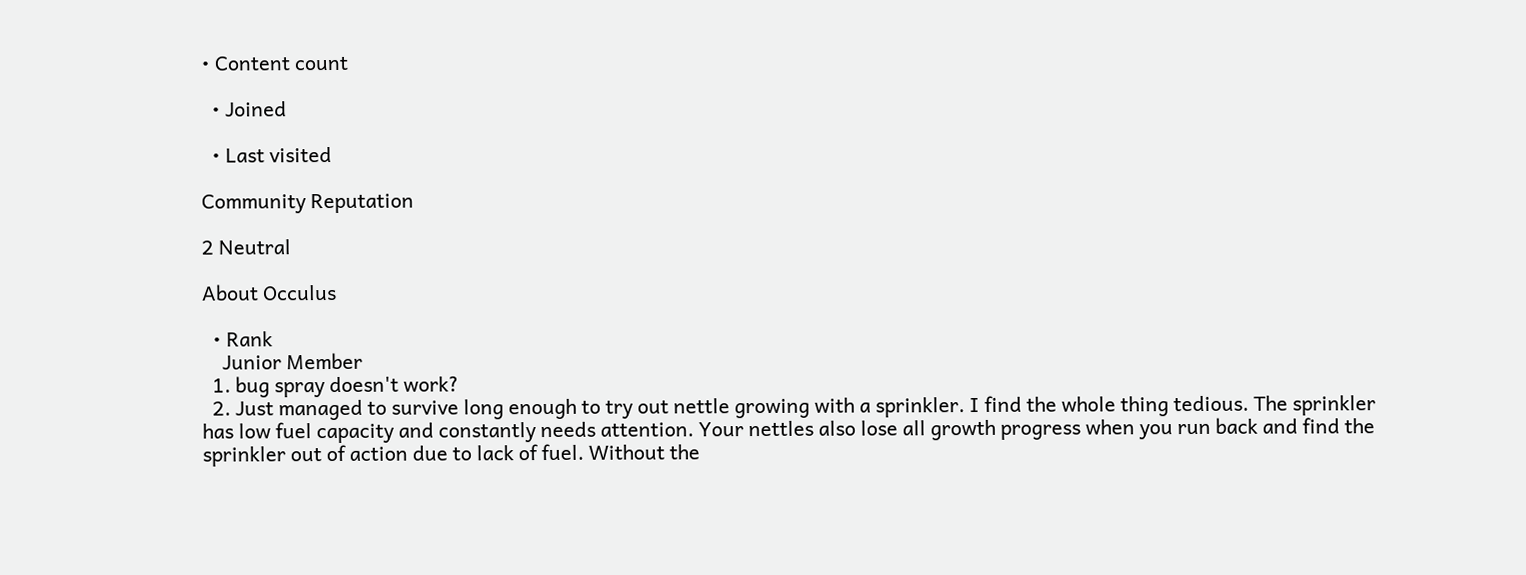• Content count

  • Joined

  • Last visited

Community Reputation

2 Neutral

About Occulus

  • Rank
    Junior Member
  1. bug spray doesn't work?
  2. Just managed to survive long enough to try out nettle growing with a sprinkler. I find the whole thing tedious. The sprinkler has low fuel capacity and constantly needs attention. Your nettles also lose all growth progress when you run back and find the sprinkler out of action due to lack of fuel. Without the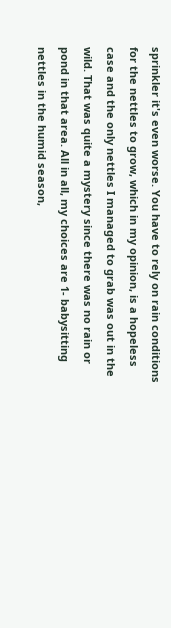sprinkler it's even worse. You have to rely on rain conditions for the nettles to grow, which in my opinion, is a hopeless case and the only nettles I managed to grab was out in the wild. That was quite a mystery since there was no rain or pond in that area. All in all, my choices are 1- babysitting nettles in the humid season,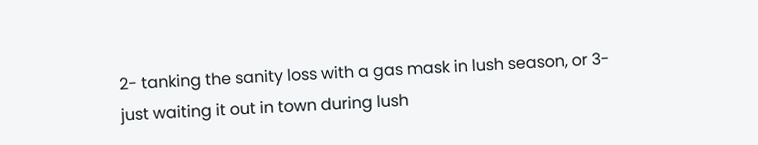2- tanking the sanity loss with a gas mask in lush season, or 3- just waiting it out in town during lush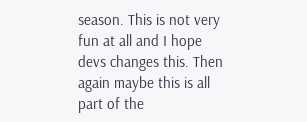season. This is not very fun at all and I hope devs changes this. Then again maybe this is all part of the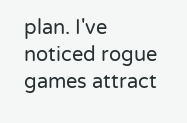plan. I've noticed rogue games attract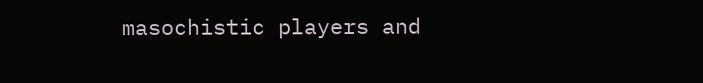masochistic players and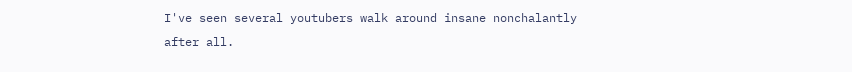I've seen several youtubers walk around insane nonchalantly after all.